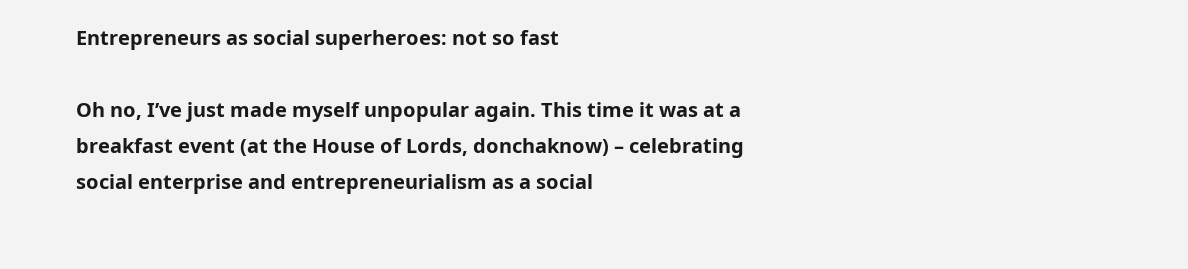Entrepreneurs as social superheroes: not so fast

Oh no, I’ve just made myself unpopular again. This time it was at a breakfast event (at the House of Lords, donchaknow) – celebrating social enterprise and entrepreneurialism as a social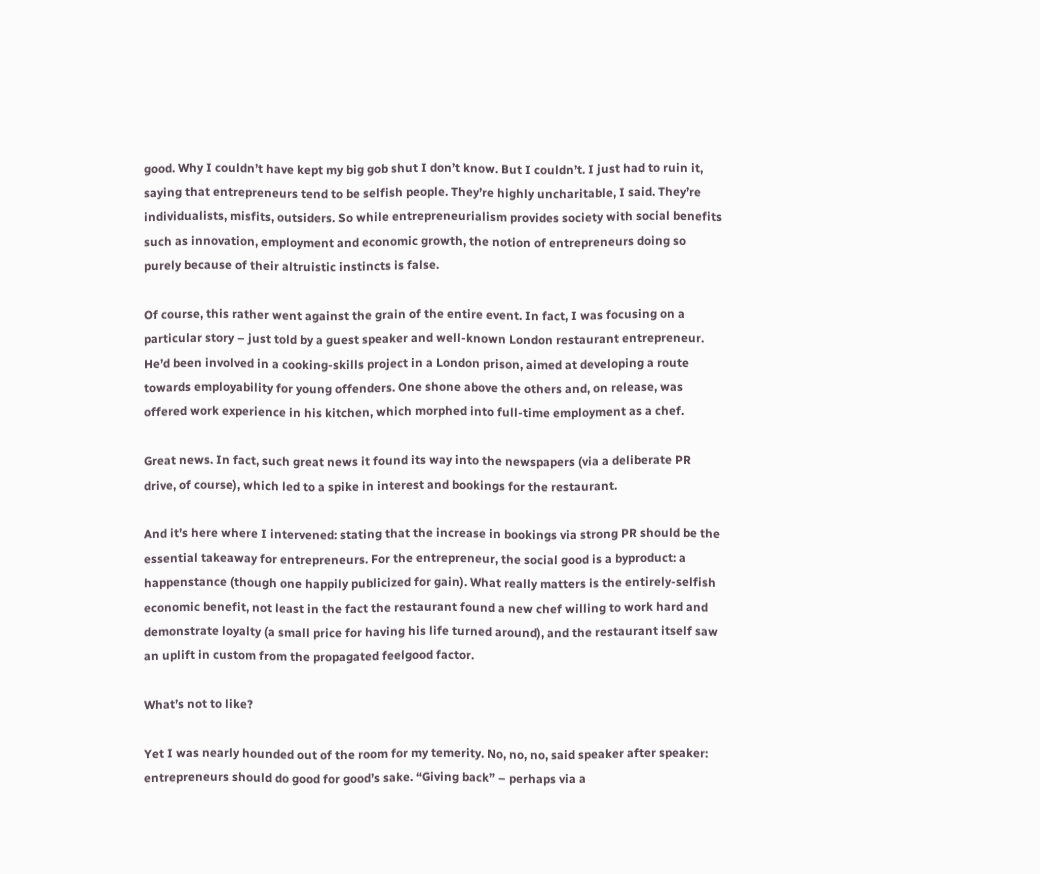good. Why I couldn’t have kept my big gob shut I don’t know. But I couldn’t. I just had to ruin it, saying that entrepreneurs tend to be selfish people. They’re highly uncharitable, I said. They’re individualists, misfits, outsiders. So while entrepreneurialism provides society with social benefits such as innovation, employment and economic growth, the notion of entrepreneurs doing so purely because of their altruistic instincts is false.

Of course, this rather went against the grain of the entire event. In fact, I was focusing on a particular story – just told by a guest speaker and well-known London restaurant entrepreneur. He’d been involved in a cooking-skills project in a London prison, aimed at developing a route towards employability for young offenders. One shone above the others and, on release, was offered work experience in his kitchen, which morphed into full-time employment as a chef.

Great news. In fact, such great news it found its way into the newspapers (via a deliberate PR drive, of course), which led to a spike in interest and bookings for the restaurant.

And it’s here where I intervened: stating that the increase in bookings via strong PR should be the essential takeaway for entrepreneurs. For the entrepreneur, the social good is a byproduct: a happenstance (though one happily publicized for gain). What really matters is the entirely-selfish economic benefit, not least in the fact the restaurant found a new chef willing to work hard and demonstrate loyalty (a small price for having his life turned around), and the restaurant itself saw an uplift in custom from the propagated feelgood factor.

What’s not to like?

Yet I was nearly hounded out of the room for my temerity. No, no, no, said speaker after speaker: entrepreneurs should do good for good’s sake. “Giving back” – perhaps via a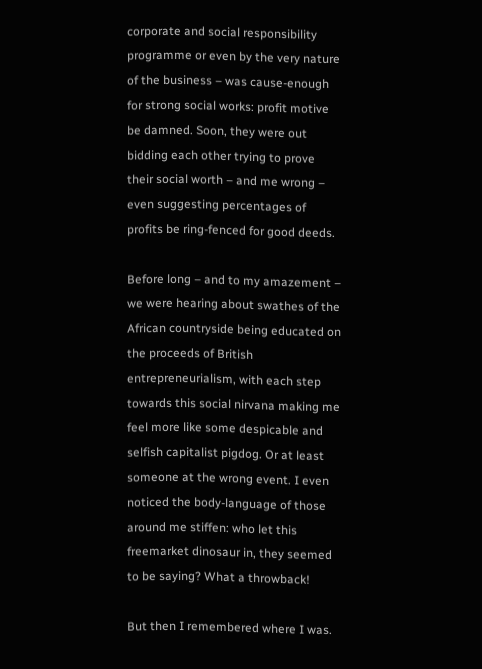corporate and social responsibility programme or even by the very nature of the business – was cause-enough for strong social works: profit motive be damned. Soon, they were out bidding each other trying to prove their social worth – and me wrong – even suggesting percentages of profits be ring-fenced for good deeds.

Before long – and to my amazement – we were hearing about swathes of the African countryside being educated on the proceeds of British entrepreneurialism, with each step towards this social nirvana making me feel more like some despicable and selfish capitalist pigdog. Or at least someone at the wrong event. I even noticed the body-language of those around me stiffen: who let this freemarket dinosaur in, they seemed to be saying? What a throwback!

But then I remembered where I was.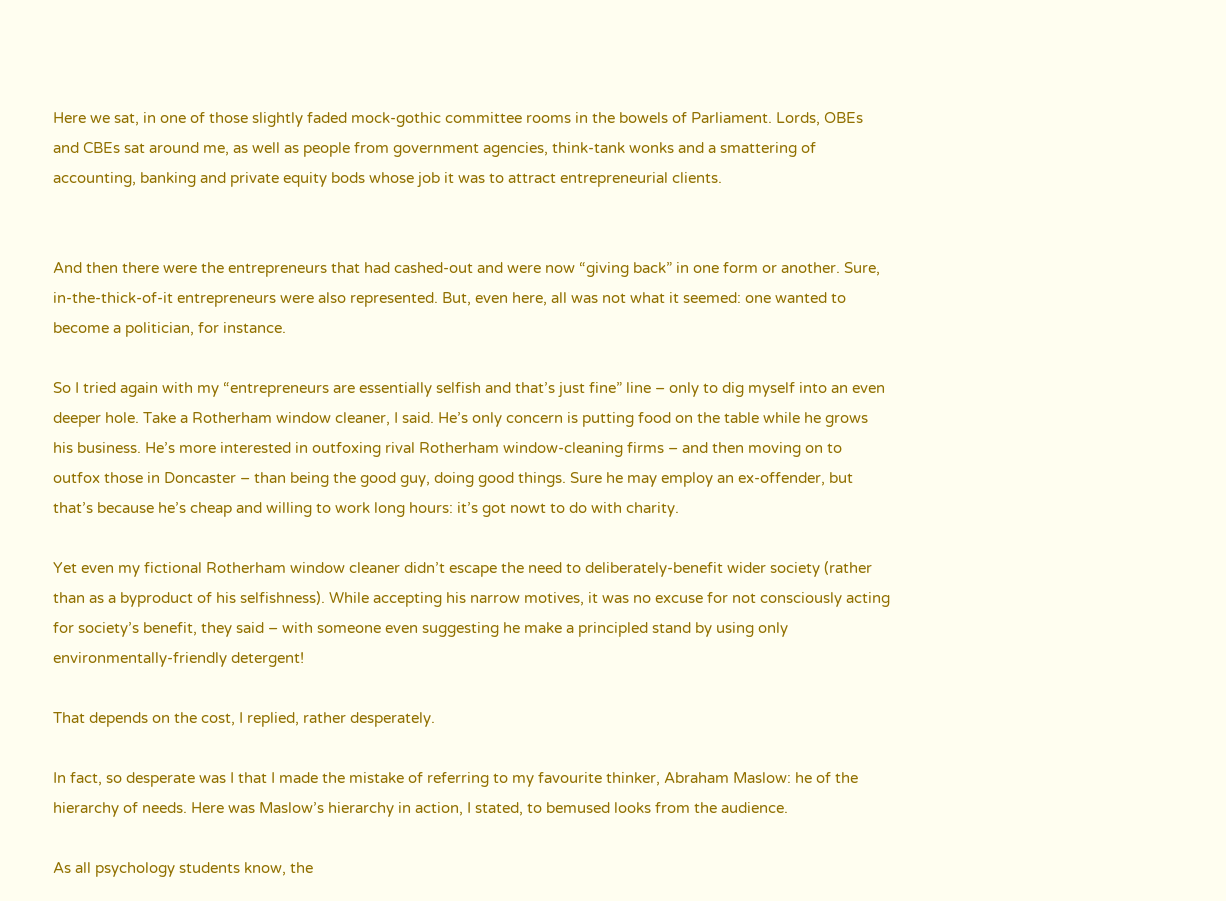Here we sat, in one of those slightly faded mock-gothic committee rooms in the bowels of Parliament. Lords, OBEs and CBEs sat around me, as well as people from government agencies, think-tank wonks and a smattering of accounting, banking and private equity bods whose job it was to attract entrepreneurial clients.


And then there were the entrepreneurs that had cashed-out and were now “giving back” in one form or another. Sure, in-the-thick-of-it entrepreneurs were also represented. But, even here, all was not what it seemed: one wanted to become a politician, for instance.

So I tried again with my “entrepreneurs are essentially selfish and that’s just fine” line – only to dig myself into an even deeper hole. Take a Rotherham window cleaner, I said. He’s only concern is putting food on the table while he grows his business. He’s more interested in outfoxing rival Rotherham window-cleaning firms – and then moving on to outfox those in Doncaster – than being the good guy, doing good things. Sure he may employ an ex-offender, but that’s because he’s cheap and willing to work long hours: it’s got nowt to do with charity.

Yet even my fictional Rotherham window cleaner didn’t escape the need to deliberately-benefit wider society (rather than as a byproduct of his selfishness). While accepting his narrow motives, it was no excuse for not consciously acting for society’s benefit, they said – with someone even suggesting he make a principled stand by using only environmentally-friendly detergent!

That depends on the cost, I replied, rather desperately.

In fact, so desperate was I that I made the mistake of referring to my favourite thinker, Abraham Maslow: he of the hierarchy of needs. Here was Maslow’s hierarchy in action, I stated, to bemused looks from the audience.

As all psychology students know, the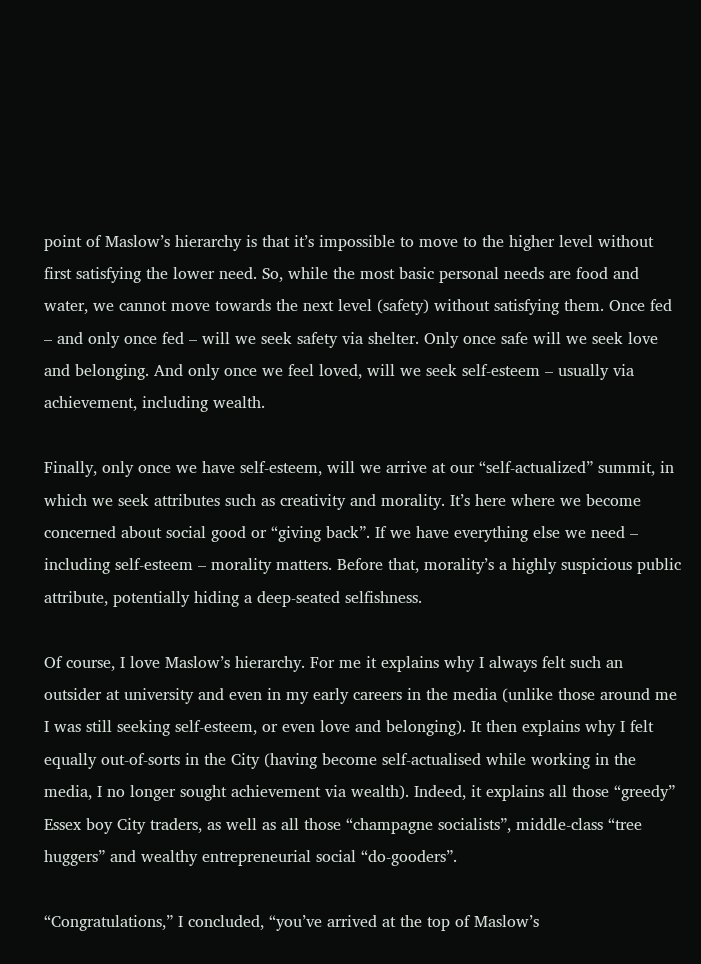point of Maslow’s hierarchy is that it’s impossible to move to the higher level without first satisfying the lower need. So, while the most basic personal needs are food and water, we cannot move towards the next level (safety) without satisfying them. Once fed – and only once fed – will we seek safety via shelter. Only once safe will we seek love and belonging. And only once we feel loved, will we seek self-esteem – usually via achievement, including wealth.

Finally, only once we have self-esteem, will we arrive at our “self-actualized” summit, in which we seek attributes such as creativity and morality. It’s here where we become concerned about social good or “giving back”. If we have everything else we need – including self-esteem – morality matters. Before that, morality’s a highly suspicious public attribute, potentially hiding a deep-seated selfishness.

Of course, I love Maslow’s hierarchy. For me it explains why I always felt such an outsider at university and even in my early careers in the media (unlike those around me I was still seeking self-esteem, or even love and belonging). It then explains why I felt equally out-of-sorts in the City (having become self-actualised while working in the media, I no longer sought achievement via wealth). Indeed, it explains all those “greedy” Essex boy City traders, as well as all those “champagne socialists”, middle-class “tree huggers” and wealthy entrepreneurial social “do-gooders”.

“Congratulations,” I concluded, “you’ve arrived at the top of Maslow’s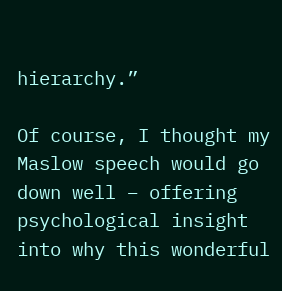hierarchy.”

Of course, I thought my Maslow speech would go down well – offering psychological insight into why this wonderful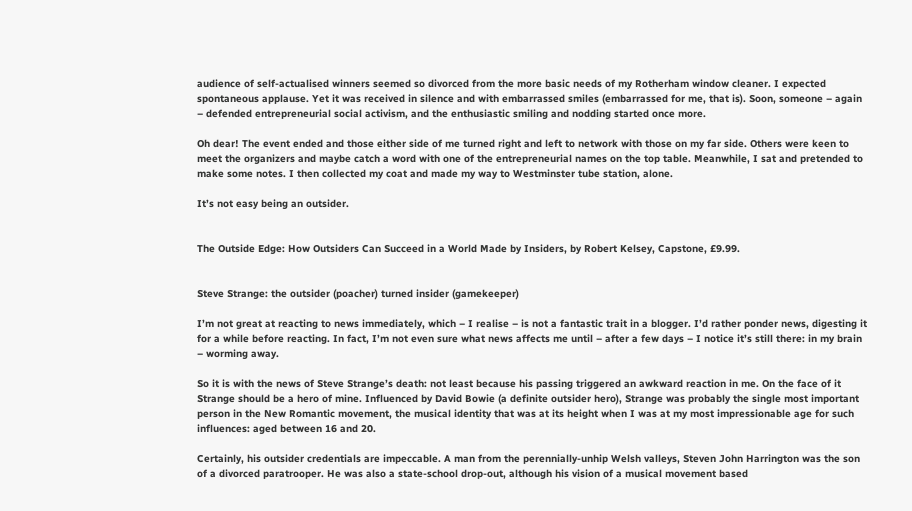audience of self-actualised winners seemed so divorced from the more basic needs of my Rotherham window cleaner. I expected spontaneous applause. Yet it was received in silence and with embarrassed smiles (embarrassed for me, that is). Soon, someone – again – defended entrepreneurial social activism, and the enthusiastic smiling and nodding started once more.

Oh dear! The event ended and those either side of me turned right and left to network with those on my far side. Others were keen to meet the organizers and maybe catch a word with one of the entrepreneurial names on the top table. Meanwhile, I sat and pretended to make some notes. I then collected my coat and made my way to Westminster tube station, alone.

It’s not easy being an outsider.


The Outside Edge: How Outsiders Can Succeed in a World Made by Insiders, by Robert Kelsey, Capstone, £9.99.


Steve Strange: the outsider (poacher) turned insider (gamekeeper)

I’m not great at reacting to news immediately, which – I realise – is not a fantastic trait in a blogger. I’d rather ponder news, digesting it for a while before reacting. In fact, I’m not even sure what news affects me until – after a few days – I notice it’s still there: in my brain – worming away.

So it is with the news of Steve Strange’s death: not least because his passing triggered an awkward reaction in me. On the face of it Strange should be a hero of mine. Influenced by David Bowie (a definite outsider hero), Strange was probably the single most important person in the New Romantic movement, the musical identity that was at its height when I was at my most impressionable age for such influences: aged between 16 and 20.

Certainly, his outsider credentials are impeccable. A man from the perennially-unhip Welsh valleys, Steven John Harrington was the son of a divorced paratrooper. He was also a state-school drop-out, although his vision of a musical movement based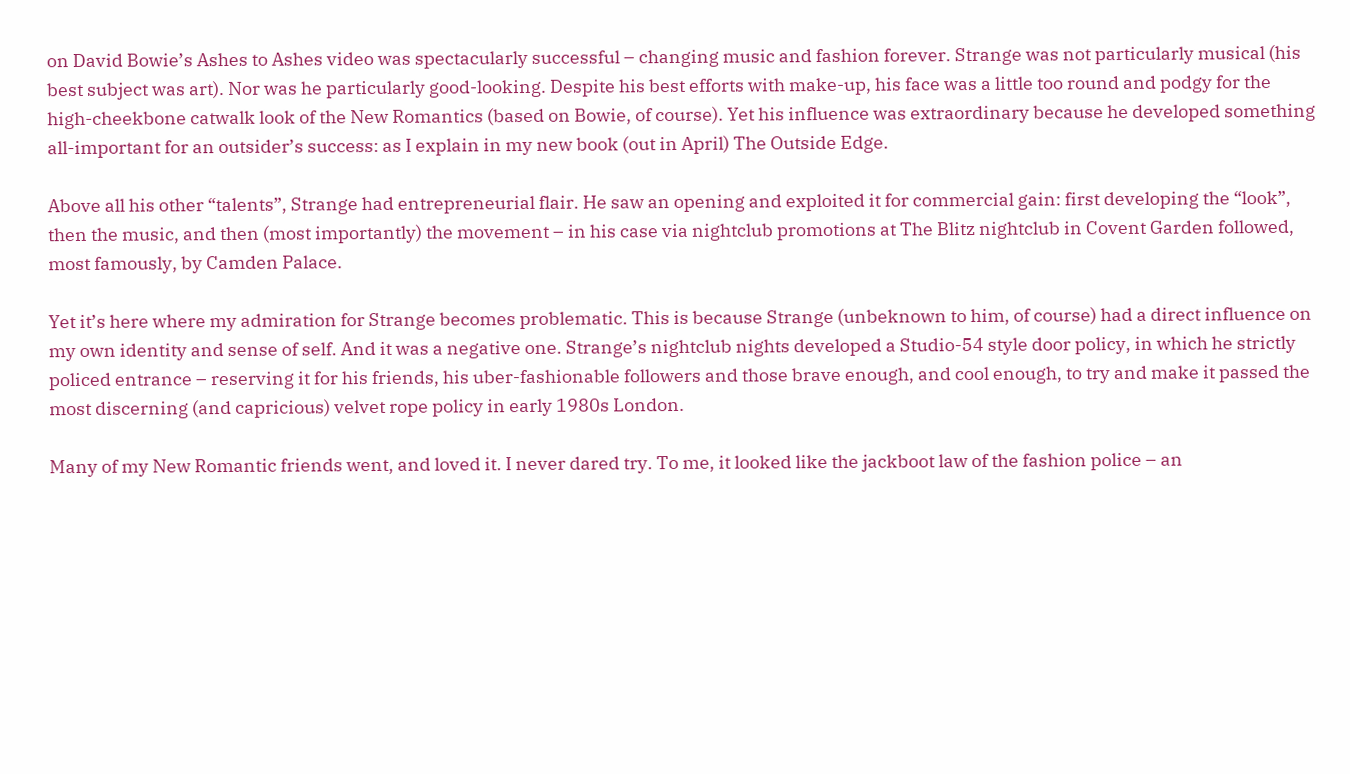on David Bowie’s Ashes to Ashes video was spectacularly successful – changing music and fashion forever. Strange was not particularly musical (his best subject was art). Nor was he particularly good-looking. Despite his best efforts with make-up, his face was a little too round and podgy for the high-cheekbone catwalk look of the New Romantics (based on Bowie, of course). Yet his influence was extraordinary because he developed something all-important for an outsider’s success: as I explain in my new book (out in April) The Outside Edge.

Above all his other “talents”, Strange had entrepreneurial flair. He saw an opening and exploited it for commercial gain: first developing the “look”, then the music, and then (most importantly) the movement – in his case via nightclub promotions at The Blitz nightclub in Covent Garden followed, most famously, by Camden Palace.

Yet it’s here where my admiration for Strange becomes problematic. This is because Strange (unbeknown to him, of course) had a direct influence on my own identity and sense of self. And it was a negative one. Strange’s nightclub nights developed a Studio-54 style door policy, in which he strictly policed entrance – reserving it for his friends, his uber-fashionable followers and those brave enough, and cool enough, to try and make it passed the most discerning (and capricious) velvet rope policy in early 1980s London.

Many of my New Romantic friends went, and loved it. I never dared try. To me, it looked like the jackboot law of the fashion police – an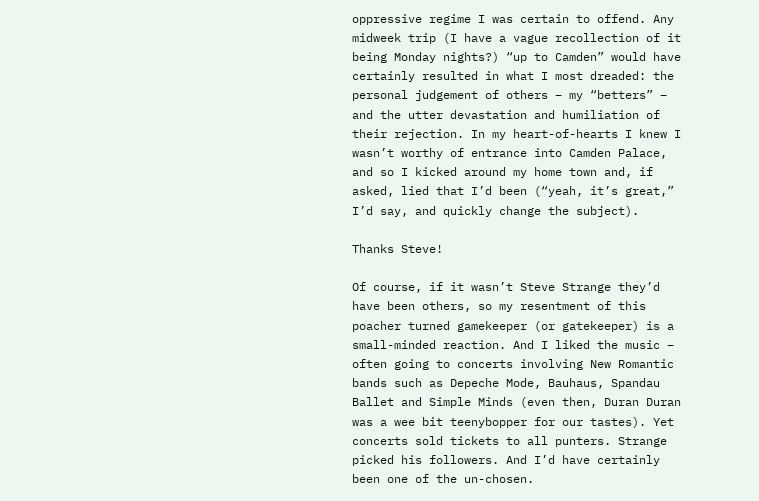oppressive regime I was certain to offend. Any midweek trip (I have a vague recollection of it being Monday nights?) “up to Camden” would have certainly resulted in what I most dreaded: the personal judgement of others – my “betters” – and the utter devastation and humiliation of their rejection. In my heart-of-hearts I knew I wasn’t worthy of entrance into Camden Palace, and so I kicked around my home town and, if asked, lied that I’d been (“yeah, it’s great,” I’d say, and quickly change the subject).

Thanks Steve!

Of course, if it wasn’t Steve Strange they’d have been others, so my resentment of this poacher turned gamekeeper (or gatekeeper) is a small-minded reaction. And I liked the music – often going to concerts involving New Romantic bands such as Depeche Mode, Bauhaus, Spandau Ballet and Simple Minds (even then, Duran Duran was a wee bit teenybopper for our tastes). Yet concerts sold tickets to all punters. Strange picked his followers. And I’d have certainly been one of the un-chosen.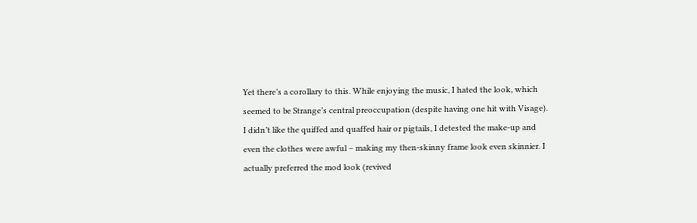Yet there’s a corollary to this. While enjoying the music, I hated the look, which seemed to be Strange’s central preoccupation (despite having one hit with Visage). I didn’t like the quiffed and quaffed hair or pigtails, I detested the make-up and even the clothes were awful – making my then-skinny frame look even skinnier. I actually preferred the mod look (revived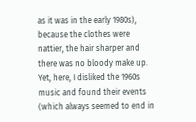as it was in the early 1980s), because the clothes were nattier, the hair sharper and there was no bloody make up. Yet, here, I disliked the 1960s music and found their events (which always seemed to end in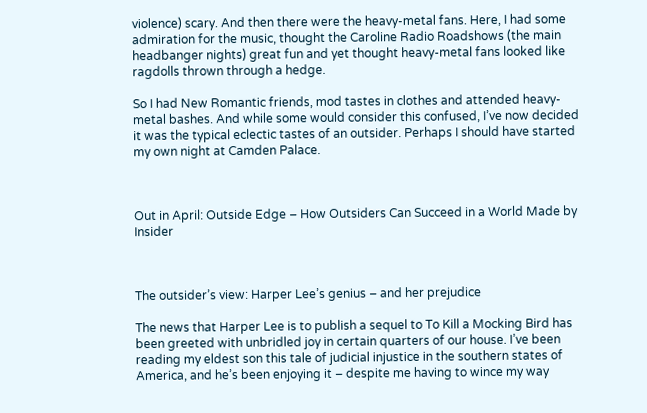violence) scary. And then there were the heavy-metal fans. Here, I had some admiration for the music, thought the Caroline Radio Roadshows (the main headbanger nights) great fun and yet thought heavy-metal fans looked like ragdolls thrown through a hedge.

So I had New Romantic friends, mod tastes in clothes and attended heavy-metal bashes. And while some would consider this confused, I’ve now decided it was the typical eclectic tastes of an outsider. Perhaps I should have started my own night at Camden Palace.



Out in April: Outside Edge – How Outsiders Can Succeed in a World Made by Insider



The outsider’s view: Harper Lee’s genius – and her prejudice

The news that Harper Lee is to publish a sequel to To Kill a Mocking Bird has been greeted with unbridled joy in certain quarters of our house. I’ve been reading my eldest son this tale of judicial injustice in the southern states of America, and he’s been enjoying it – despite me having to wince my way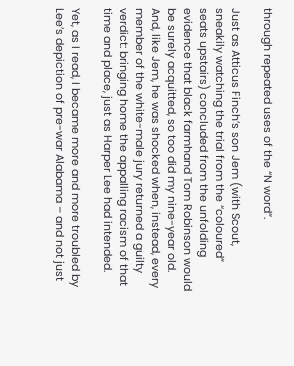through repeated uses of the “N word”.

Just as Atticus Finch’s son Jem (with Scout, sneakily watching the trial from the “coloured” seats upstairs) concluded from the unfolding evidence that black farmhand Tom Robinson would be surely acquitted, so too did my nine-year old. And, like Jem, he was shocked when, instead, every member of the white-male jury returned a guilty verdict: bringing home the appalling racism of that time and place, just as Harper Lee had intended.

Yet, as I read, I became more and more troubled by Lee’s depiction of pre-war Alabama – and not just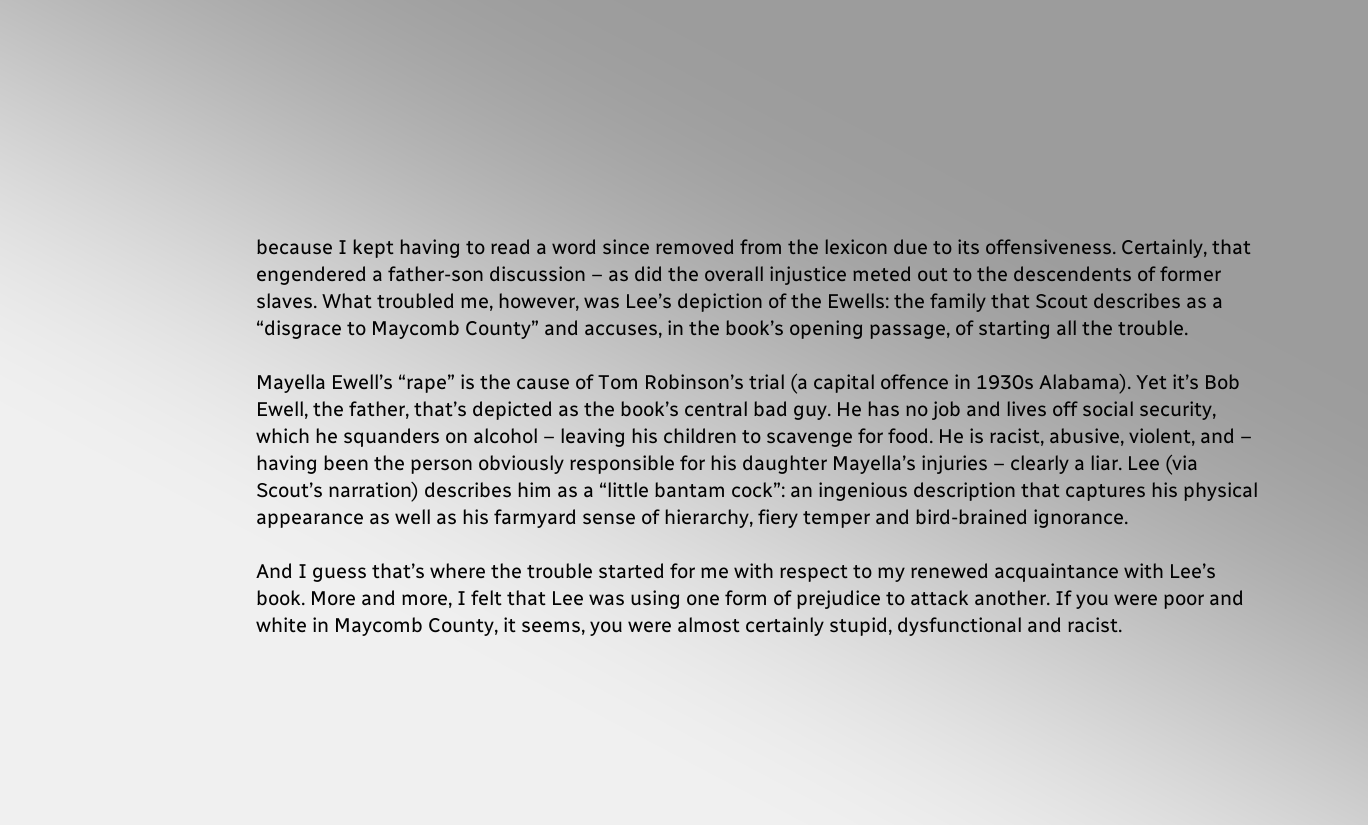because I kept having to read a word since removed from the lexicon due to its offensiveness. Certainly, that engendered a father-son discussion – as did the overall injustice meted out to the descendents of former slaves. What troubled me, however, was Lee’s depiction of the Ewells: the family that Scout describes as a “disgrace to Maycomb County” and accuses, in the book’s opening passage, of starting all the trouble.

Mayella Ewell’s “rape” is the cause of Tom Robinson’s trial (a capital offence in 1930s Alabama). Yet it’s Bob Ewell, the father, that’s depicted as the book’s central bad guy. He has no job and lives off social security, which he squanders on alcohol – leaving his children to scavenge for food. He is racist, abusive, violent, and – having been the person obviously responsible for his daughter Mayella’s injuries – clearly a liar. Lee (via Scout’s narration) describes him as a “little bantam cock”: an ingenious description that captures his physical appearance as well as his farmyard sense of hierarchy, fiery temper and bird-brained ignorance.

And I guess that’s where the trouble started for me with respect to my renewed acquaintance with Lee’s book. More and more, I felt that Lee was using one form of prejudice to attack another. If you were poor and white in Maycomb County, it seems, you were almost certainly stupid, dysfunctional and racist.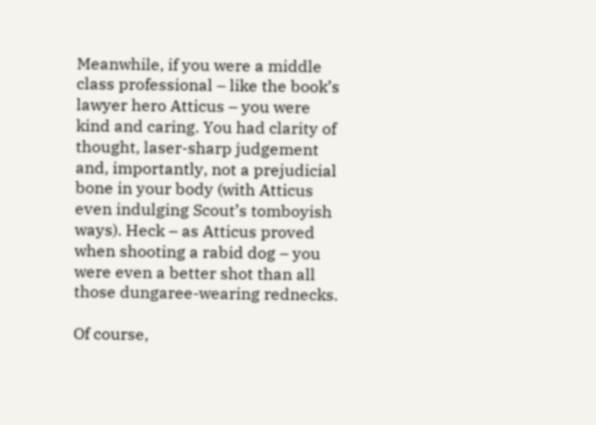Meanwhile, if you were a middle class professional – like the book’s lawyer hero Atticus – you were kind and caring. You had clarity of thought, laser-sharp judgement and, importantly, not a prejudicial bone in your body (with Atticus even indulging Scout’s tomboyish ways). Heck – as Atticus proved when shooting a rabid dog – you were even a better shot than all those dungaree-wearing rednecks.

Of course,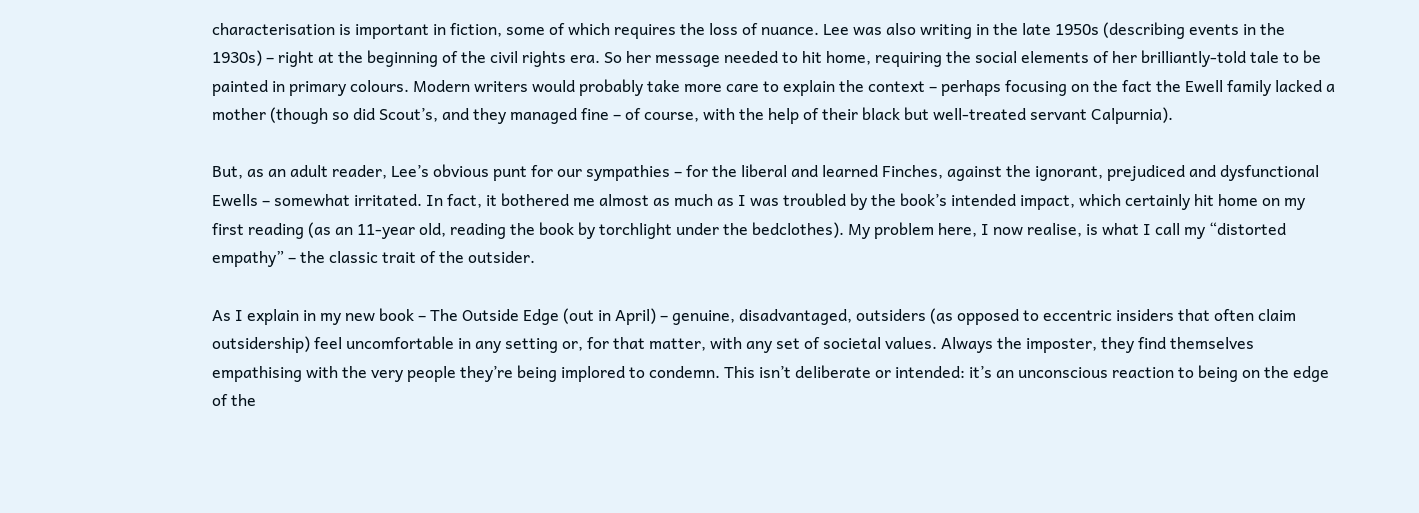characterisation is important in fiction, some of which requires the loss of nuance. Lee was also writing in the late 1950s (describing events in the 1930s) – right at the beginning of the civil rights era. So her message needed to hit home, requiring the social elements of her brilliantly-told tale to be painted in primary colours. Modern writers would probably take more care to explain the context – perhaps focusing on the fact the Ewell family lacked a mother (though so did Scout’s, and they managed fine – of course, with the help of their black but well-treated servant Calpurnia).

But, as an adult reader, Lee’s obvious punt for our sympathies – for the liberal and learned Finches, against the ignorant, prejudiced and dysfunctional Ewells – somewhat irritated. In fact, it bothered me almost as much as I was troubled by the book’s intended impact, which certainly hit home on my first reading (as an 11-year old, reading the book by torchlight under the bedclothes). My problem here, I now realise, is what I call my “distorted empathy” – the classic trait of the outsider.

As I explain in my new book – The Outside Edge (out in April) – genuine, disadvantaged, outsiders (as opposed to eccentric insiders that often claim outsidership) feel uncomfortable in any setting or, for that matter, with any set of societal values. Always the imposter, they find themselves empathising with the very people they’re being implored to condemn. This isn’t deliberate or intended: it’s an unconscious reaction to being on the edge of the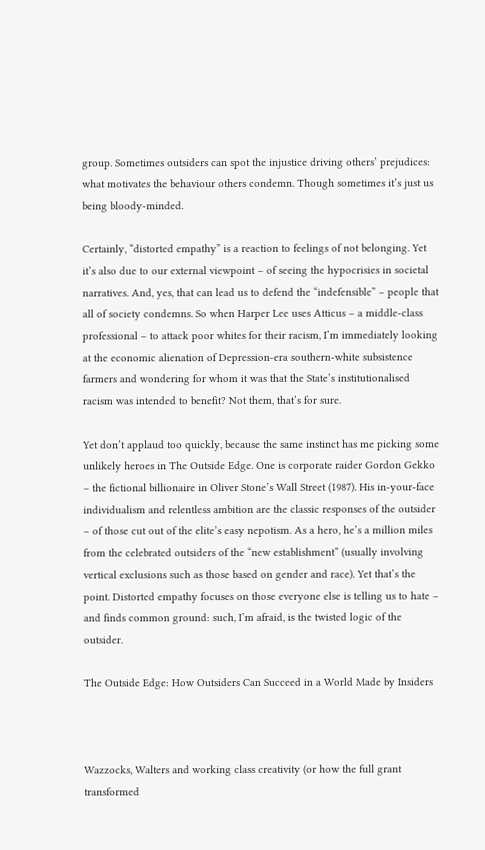group. Sometimes outsiders can spot the injustice driving others’ prejudices: what motivates the behaviour others condemn. Though sometimes it’s just us being bloody-minded.

Certainly, “distorted empathy” is a reaction to feelings of not belonging. Yet it’s also due to our external viewpoint – of seeing the hypocrisies in societal narratives. And, yes, that can lead us to defend the “indefensible” – people that all of society condemns. So when Harper Lee uses Atticus – a middle-class professional – to attack poor whites for their racism, I’m immediately looking at the economic alienation of Depression-era southern-white subsistence farmers and wondering for whom it was that the State’s institutionalised racism was intended to benefit? Not them, that’s for sure.

Yet don’t applaud too quickly, because the same instinct has me picking some unlikely heroes in The Outside Edge. One is corporate raider Gordon Gekko – the fictional billionaire in Oliver Stone’s Wall Street (1987). His in-your-face individualism and relentless ambition are the classic responses of the outsider – of those cut out of the elite’s easy nepotism. As a hero, he’s a million miles from the celebrated outsiders of the “new establishment” (usually involving vertical exclusions such as those based on gender and race). Yet that’s the point. Distorted empathy focuses on those everyone else is telling us to hate – and finds common ground: such, I’m afraid, is the twisted logic of the outsider.

The Outside Edge: How Outsiders Can Succeed in a World Made by Insiders



Wazzocks, Walters and working class creativity (or how the full grant transformed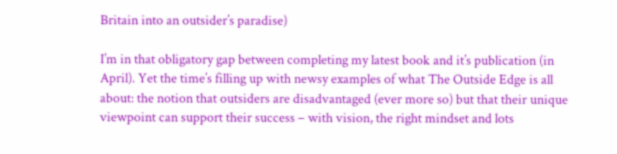Britain into an outsider’s paradise)

I’m in that obligatory gap between completing my latest book and it’s publication (in April). Yet the time’s filling up with newsy examples of what The Outside Edge is all about: the notion that outsiders are disadvantaged (ever more so) but that their unique viewpoint can support their success – with vision, the right mindset and lots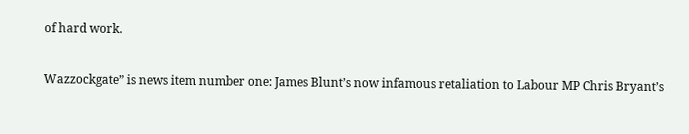of hard work.

Wazzockgate” is news item number one: James Blunt’s now infamous retaliation to Labour MP Chris Bryant’s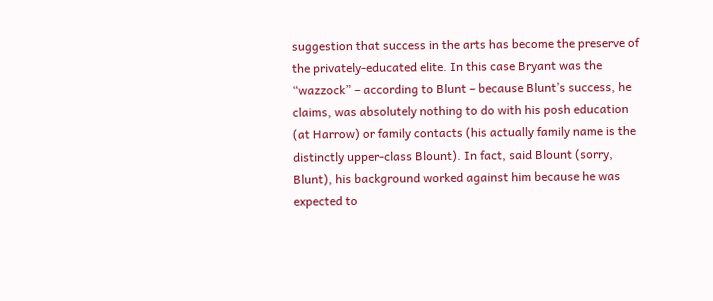suggestion that success in the arts has become the preserve of the privately-educated elite. In this case Bryant was the “wazzock” – according to Blunt – because Blunt’s success, he claims, was absolutely nothing to do with his posh education (at Harrow) or family contacts (his actually family name is the distinctly upper-class Blount). In fact, said Blount (sorry, Blunt), his background worked against him because he was expected to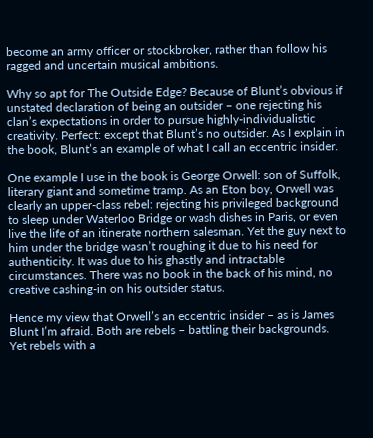become an army officer or stockbroker, rather than follow his ragged and uncertain musical ambitions.

Why so apt for The Outside Edge? Because of Blunt’s obvious if unstated declaration of being an outsider – one rejecting his clan’s expectations in order to pursue highly-individualistic creativity. Perfect: except that Blunt’s no outsider. As I explain in the book, Blunt’s an example of what I call an eccentric insider.

One example I use in the book is George Orwell: son of Suffolk, literary giant and sometime tramp. As an Eton boy, Orwell was clearly an upper-class rebel: rejecting his privileged background to sleep under Waterloo Bridge or wash dishes in Paris, or even live the life of an itinerate northern salesman. Yet the guy next to him under the bridge wasn’t roughing it due to his need for authenticity. It was due to his ghastly and intractable circumstances. There was no book in the back of his mind, no creative cashing-in on his outsider status.

Hence my view that Orwell’s an eccentric insider – as is James Blunt I’m afraid. Both are rebels – battling their backgrounds. Yet rebels with a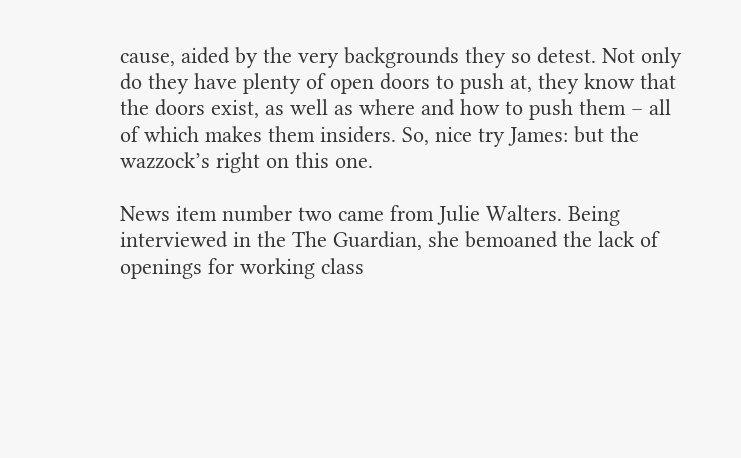cause, aided by the very backgrounds they so detest. Not only do they have plenty of open doors to push at, they know that the doors exist, as well as where and how to push them – all of which makes them insiders. So, nice try James: but the wazzock’s right on this one.

News item number two came from Julie Walters. Being interviewed in the The Guardian, she bemoaned the lack of openings for working class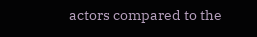actors compared to the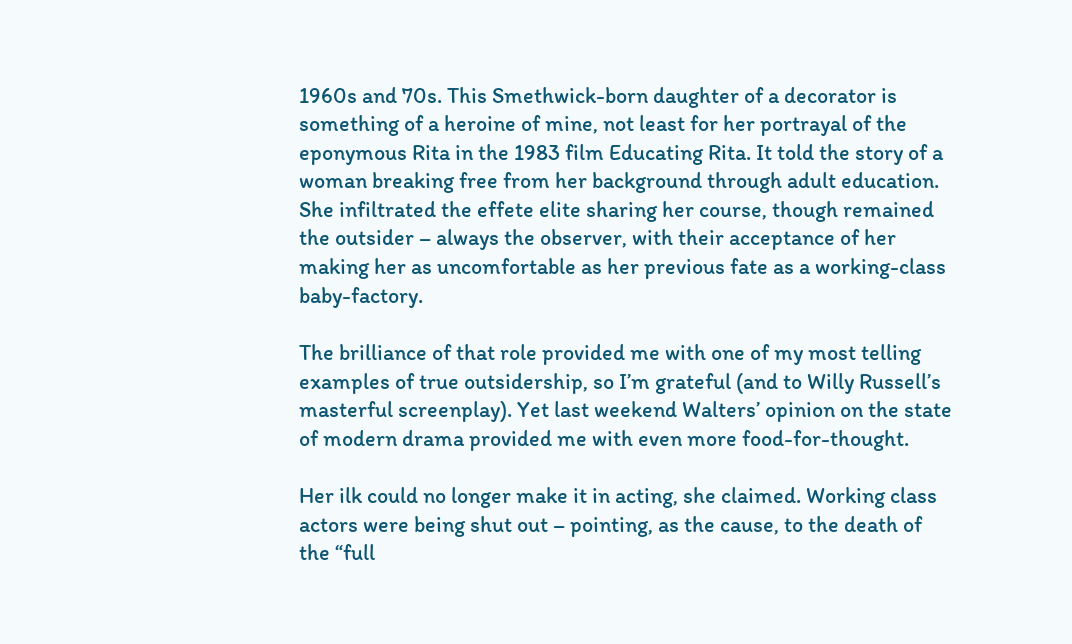1960s and 70s. This Smethwick-born daughter of a decorator is something of a heroine of mine, not least for her portrayal of the eponymous Rita in the 1983 film Educating Rita. It told the story of a woman breaking free from her background through adult education. She infiltrated the effete elite sharing her course, though remained the outsider – always the observer, with their acceptance of her making her as uncomfortable as her previous fate as a working-class baby-factory.

The brilliance of that role provided me with one of my most telling examples of true outsidership, so I’m grateful (and to Willy Russell’s masterful screenplay). Yet last weekend Walters’ opinion on the state of modern drama provided me with even more food-for-thought.

Her ilk could no longer make it in acting, she claimed. Working class actors were being shut out – pointing, as the cause, to the death of the “full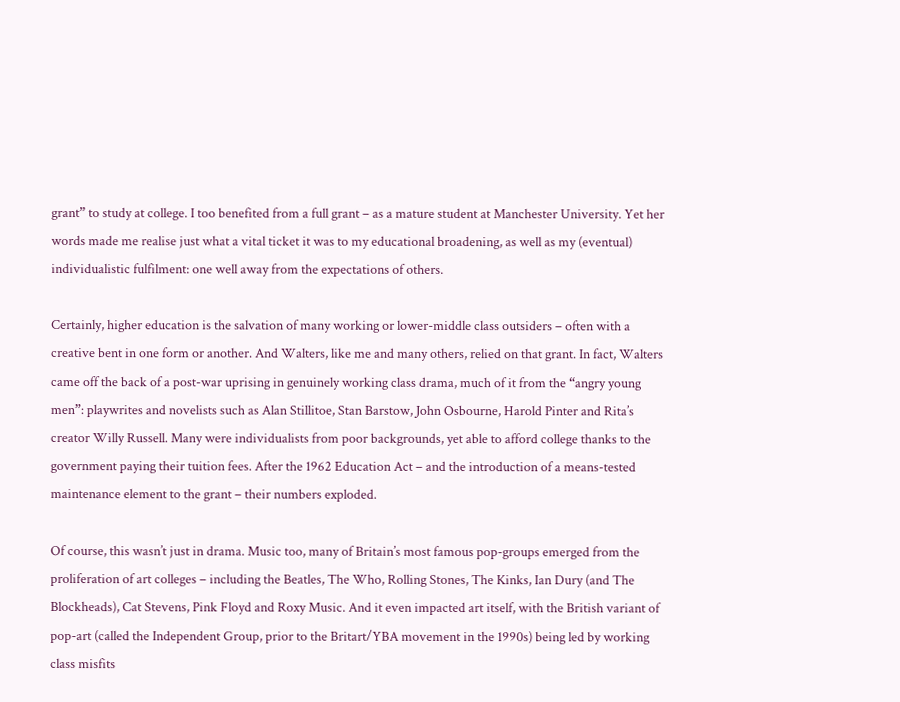grant” to study at college. I too benefited from a full grant – as a mature student at Manchester University. Yet her words made me realise just what a vital ticket it was to my educational broadening, as well as my (eventual) individualistic fulfilment: one well away from the expectations of others.

Certainly, higher education is the salvation of many working or lower-middle class outsiders – often with a creative bent in one form or another. And Walters, like me and many others, relied on that grant. In fact, Walters came off the back of a post-war uprising in genuinely working class drama, much of it from the “angry young men”: playwrites and novelists such as Alan Stillitoe, Stan Barstow, John Osbourne, Harold Pinter and Rita’s creator Willy Russell. Many were individualists from poor backgrounds, yet able to afford college thanks to the government paying their tuition fees. After the 1962 Education Act – and the introduction of a means-tested maintenance element to the grant – their numbers exploded.

Of course, this wasn’t just in drama. Music too, many of Britain’s most famous pop-groups emerged from the proliferation of art colleges – including the Beatles, The Who, Rolling Stones, The Kinks, Ian Dury (and The Blockheads), Cat Stevens, Pink Floyd and Roxy Music. And it even impacted art itself, with the British variant of pop-art (called the Independent Group, prior to the Britart/YBA movement in the 1990s) being led by working class misfits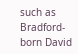such as Bradford-born David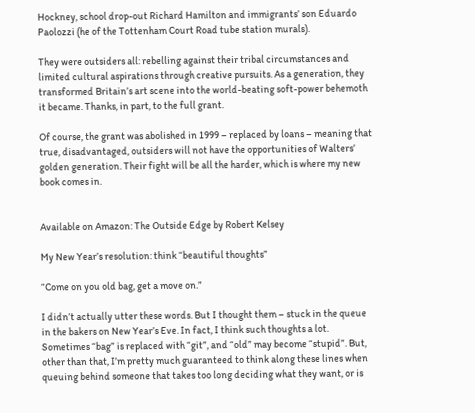Hockney, school drop-out Richard Hamilton and immigrants’ son Eduardo Paolozzi (he of the Tottenham Court Road tube station murals).

They were outsiders all: rebelling against their tribal circumstances and limited cultural aspirations through creative pursuits. As a generation, they transformed Britain’s art scene into the world-beating soft-power behemoth it became. Thanks, in part, to the full grant.

Of course, the grant was abolished in 1999 – replaced by loans – meaning that true, disadvantaged, outsiders will not have the opportunities of Walters’ golden generation. Their fight will be all the harder, which is where my new book comes in.


Available on Amazon: The Outside Edge by Robert Kelsey

My New Year’s resolution: think “beautiful thoughts”

“Come on you old bag, get a move on.”

I didn’t actually utter these words. But I thought them – stuck in the queue in the bakers on New Year’s Eve. In fact, I think such thoughts a lot. Sometimes “bag” is replaced with “git”, and “old” may become “stupid”. But, other than that, I’m pretty much guaranteed to think along these lines when queuing behind someone that takes too long deciding what they want, or is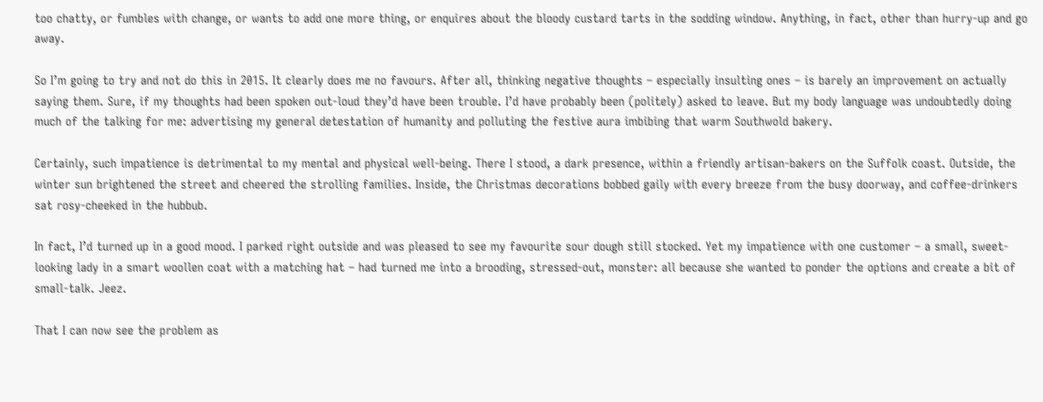too chatty, or fumbles with change, or wants to add one more thing, or enquires about the bloody custard tarts in the sodding window. Anything, in fact, other than hurry-up and go away.

So I’m going to try and not do this in 2015. It clearly does me no favours. After all, thinking negative thoughts – especially insulting ones – is barely an improvement on actually saying them. Sure, if my thoughts had been spoken out-loud they’d have been trouble. I’d have probably been (politely) asked to leave. But my body language was undoubtedly doing much of the talking for me: advertising my general detestation of humanity and polluting the festive aura imbibing that warm Southwold bakery.

Certainly, such impatience is detrimental to my mental and physical well-being. There I stood, a dark presence, within a friendly artisan-bakers on the Suffolk coast. Outside, the winter sun brightened the street and cheered the strolling families. Inside, the Christmas decorations bobbed gaily with every breeze from the busy doorway, and coffee-drinkers sat rosy-cheeked in the hubbub.

In fact, I’d turned up in a good mood. I parked right outside and was pleased to see my favourite sour dough still stocked. Yet my impatience with one customer – a small, sweet-looking lady in a smart woollen coat with a matching hat – had turned me into a brooding, stressed-out, monster: all because she wanted to ponder the options and create a bit of small-talk. Jeez.

That I can now see the problem as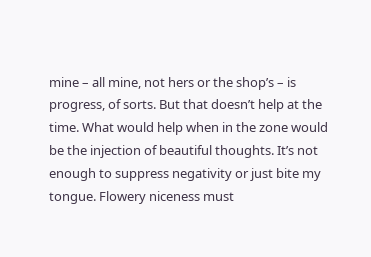mine – all mine, not hers or the shop’s – is progress, of sorts. But that doesn’t help at the time. What would help when in the zone would be the injection of beautiful thoughts. It’s not enough to suppress negativity or just bite my tongue. Flowery niceness must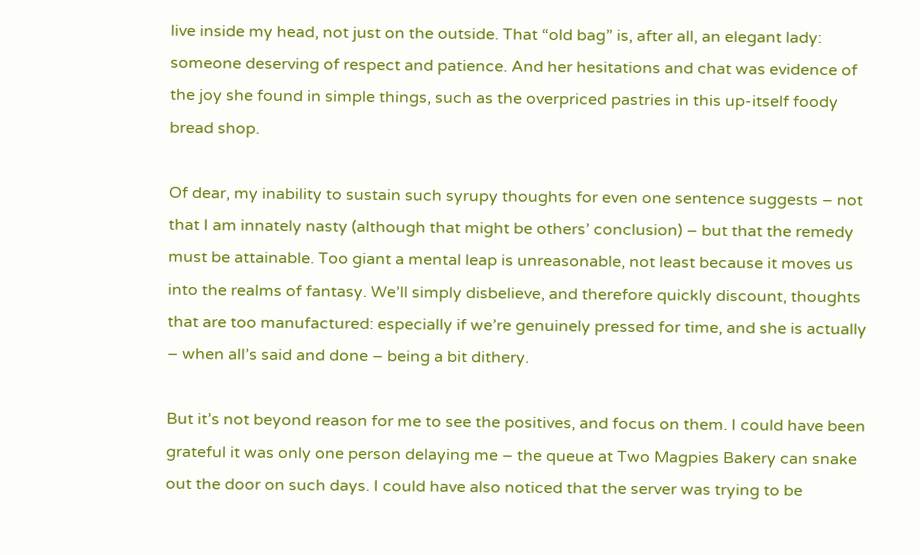live inside my head, not just on the outside. That “old bag” is, after all, an elegant lady: someone deserving of respect and patience. And her hesitations and chat was evidence of the joy she found in simple things, such as the overpriced pastries in this up-itself foody bread shop.

Of dear, my inability to sustain such syrupy thoughts for even one sentence suggests – not that I am innately nasty (although that might be others’ conclusion) – but that the remedy must be attainable. Too giant a mental leap is unreasonable, not least because it moves us into the realms of fantasy. We’ll simply disbelieve, and therefore quickly discount, thoughts that are too manufactured: especially if we’re genuinely pressed for time, and she is actually – when all’s said and done – being a bit dithery.

But it’s not beyond reason for me to see the positives, and focus on them. I could have been grateful it was only one person delaying me – the queue at Two Magpies Bakery can snake out the door on such days. I could have also noticed that the server was trying to be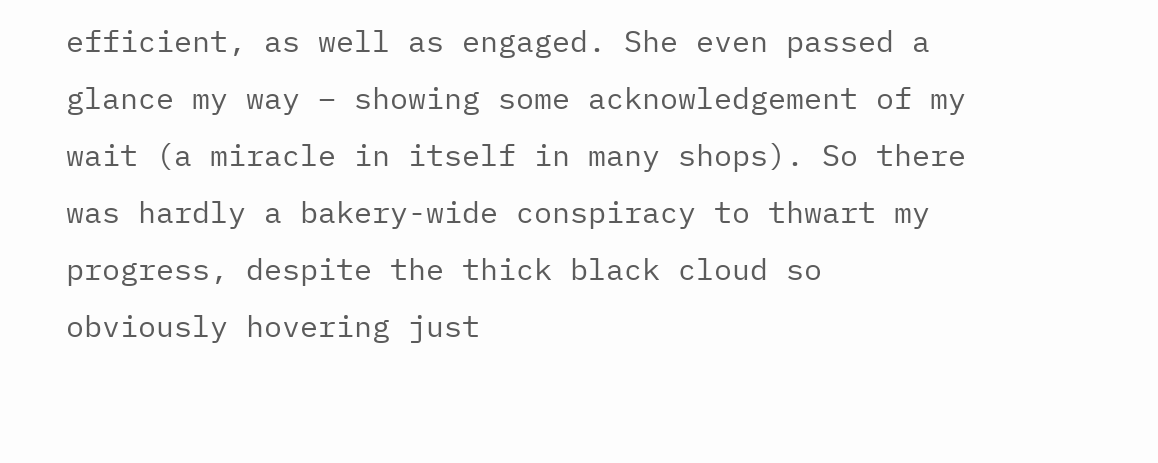efficient, as well as engaged. She even passed a glance my way – showing some acknowledgement of my wait (a miracle in itself in many shops). So there was hardly a bakery-wide conspiracy to thwart my progress, despite the thick black cloud so obviously hovering just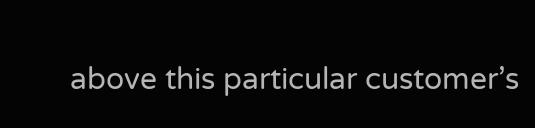above this particular customer’s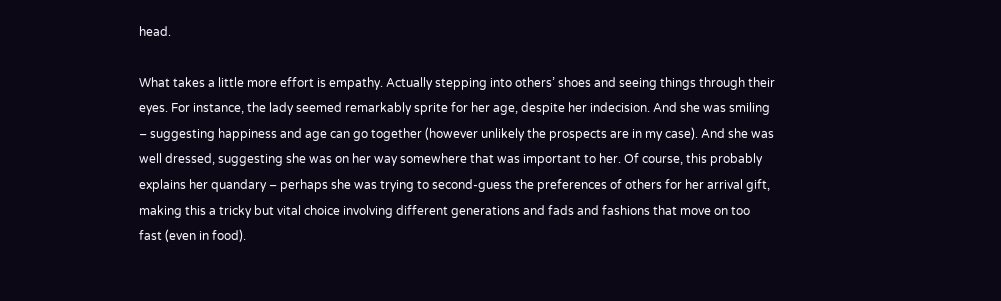head.

What takes a little more effort is empathy. Actually stepping into others’ shoes and seeing things through their eyes. For instance, the lady seemed remarkably sprite for her age, despite her indecision. And she was smiling – suggesting happiness and age can go together (however unlikely the prospects are in my case). And she was well dressed, suggesting she was on her way somewhere that was important to her. Of course, this probably explains her quandary – perhaps she was trying to second-guess the preferences of others for her arrival gift, making this a tricky but vital choice involving different generations and fads and fashions that move on too fast (even in food).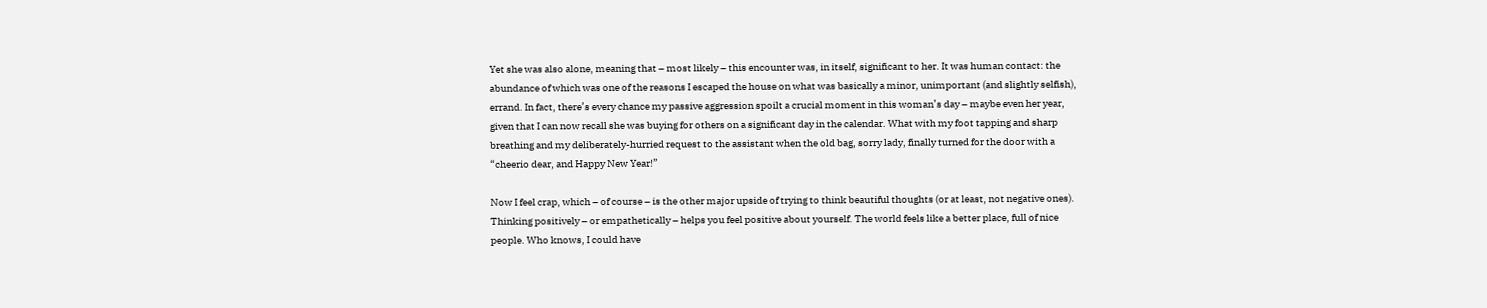Yet she was also alone, meaning that – most likely – this encounter was, in itself, significant to her. It was human contact: the abundance of which was one of the reasons I escaped the house on what was basically a minor, unimportant (and slightly selfish), errand. In fact, there’s every chance my passive aggression spoilt a crucial moment in this woman’s day – maybe even her year, given that I can now recall she was buying for others on a significant day in the calendar. What with my foot tapping and sharp breathing and my deliberately-hurried request to the assistant when the old bag, sorry lady, finally turned for the door with a “cheerio dear, and Happy New Year!”

Now I feel crap, which – of course – is the other major upside of trying to think beautiful thoughts (or at least, not negative ones). Thinking positively – or empathetically – helps you feel positive about yourself. The world feels like a better place, full of nice people. Who knows, I could have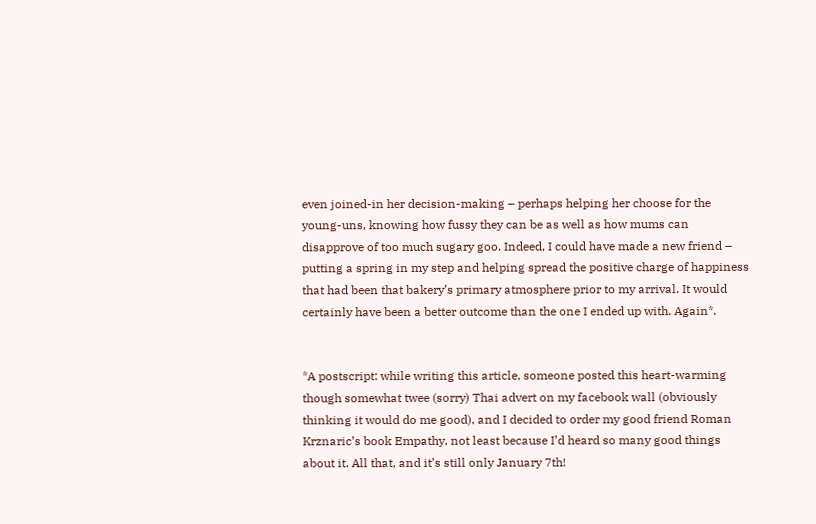even joined-in her decision-making – perhaps helping her choose for the young-uns, knowing how fussy they can be as well as how mums can disapprove of too much sugary goo. Indeed, I could have made a new friend – putting a spring in my step and helping spread the positive charge of happiness that had been that bakery’s primary atmosphere prior to my arrival. It would certainly have been a better outcome than the one I ended up with. Again*.


*A postscript: while writing this article, someone posted this heart-warming though somewhat twee (sorry) Thai advert on my facebook wall (obviously thinking it would do me good), and I decided to order my good friend Roman Krznaric’s book Empathy, not least because I’d heard so many good things about it. All that, and it’s still only January 7th!